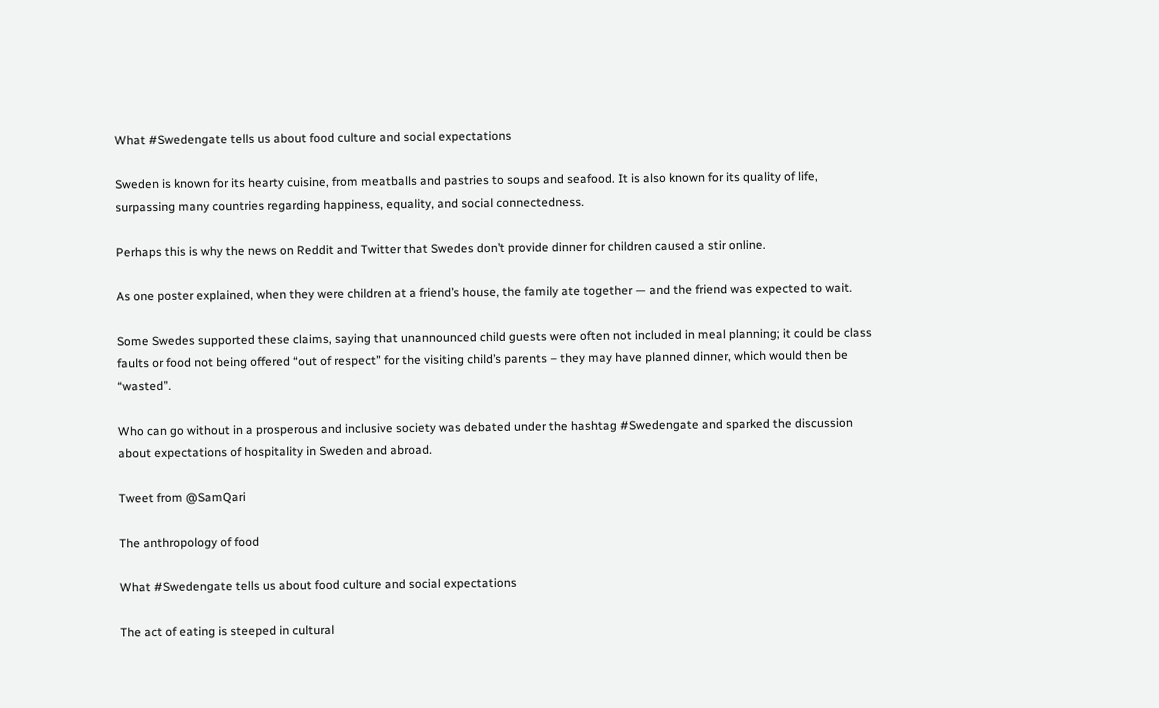What #Swedengate tells us about food culture and social expectations

Sweden is known for its hearty cuisine, from meatballs and pastries to soups and seafood. It is also known for its quality of life, surpassing many countries regarding happiness, equality, and social connectedness.

Perhaps this is why the news on Reddit and Twitter that Swedes don’t provide dinner for children caused a stir online.

As one poster explained, when they were children at a friend’s house, the family ate together — and the friend was expected to wait.

Some Swedes supported these claims, saying that unannounced child guests were often not included in meal planning; it could be class faults or food not being offered “out of respect” for the visiting child’s parents – they may have planned dinner, which would then be “wasted”.

Who can go without in a prosperous and inclusive society was debated under the hashtag #Swedengate and sparked the discussion about expectations of hospitality in Sweden and abroad.

Tweet from @SamQari

The anthropology of food

What #Swedengate tells us about food culture and social expectations

The act of eating is steeped in cultural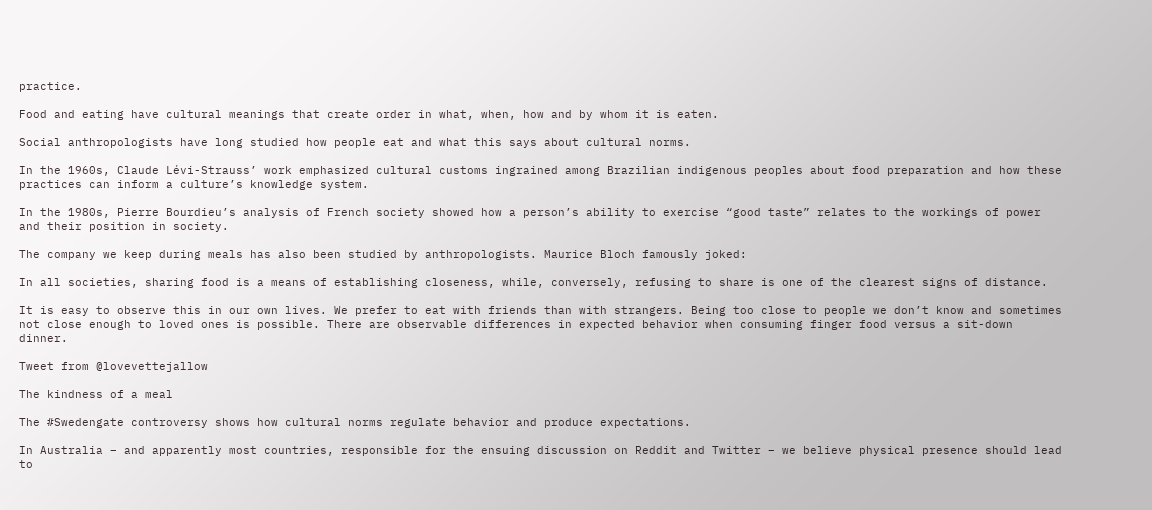practice.

Food and eating have cultural meanings that create order in what, when, how and by whom it is eaten.

Social anthropologists have long studied how people eat and what this says about cultural norms.

In the 1960s, Claude Lévi-Strauss’ work emphasized cultural customs ingrained among Brazilian indigenous peoples about food preparation and how these practices can inform a culture’s knowledge system.

In the 1980s, Pierre Bourdieu’s analysis of French society showed how a person’s ability to exercise “good taste” relates to the workings of power and their position in society.

The company we keep during meals has also been studied by anthropologists. Maurice Bloch famously joked:

In all societies, sharing food is a means of establishing closeness, while, conversely, refusing to share is one of the clearest signs of distance.

It is easy to observe this in our own lives. We prefer to eat with friends than with strangers. Being too close to people we don’t know and sometimes not close enough to loved ones is possible. There are observable differences in expected behavior when consuming finger food versus a sit-down dinner.

Tweet from @lovevettejallow

The kindness of a meal

The #Swedengate controversy shows how cultural norms regulate behavior and produce expectations.

In Australia – and apparently most countries, responsible for the ensuing discussion on Reddit and Twitter – we believe physical presence should lead to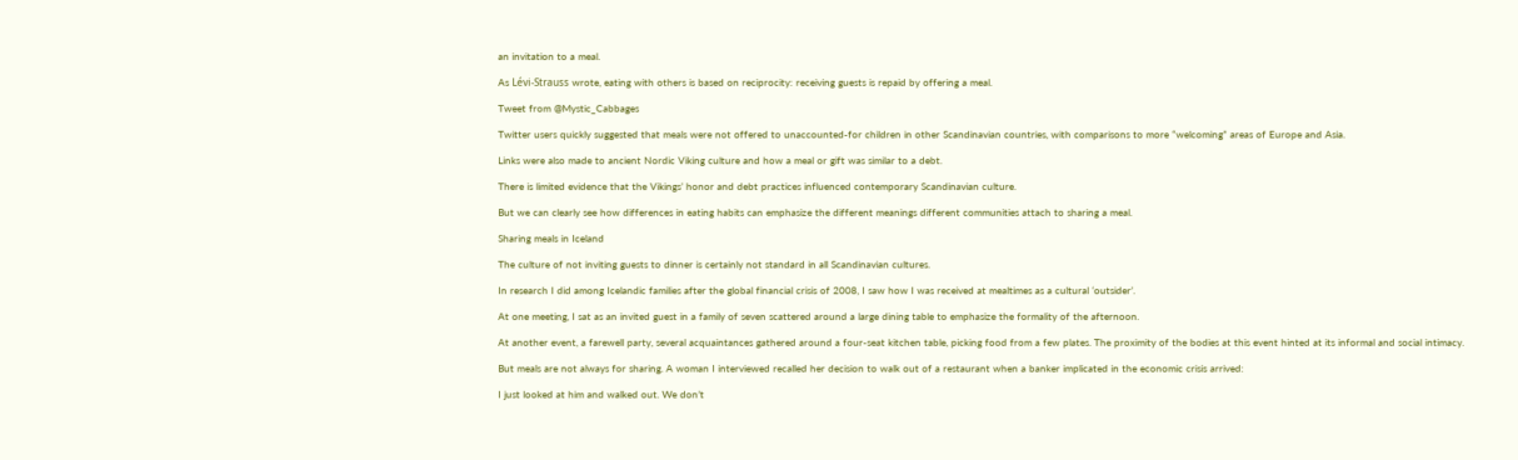an invitation to a meal.

As Lévi-Strauss wrote, eating with others is based on reciprocity: receiving guests is repaid by offering a meal.

Tweet from @Mystic_Cabbages

Twitter users quickly suggested that meals were not offered to unaccounted-for children in other Scandinavian countries, with comparisons to more “welcoming” areas of Europe and Asia.

Links were also made to ancient Nordic Viking culture and how a meal or gift was similar to a debt.

There is limited evidence that the Vikings’ honor and debt practices influenced contemporary Scandinavian culture.

But we can clearly see how differences in eating habits can emphasize the different meanings different communities attach to sharing a meal.

Sharing meals in Iceland

The culture of not inviting guests to dinner is certainly not standard in all Scandinavian cultures.

In research I did among Icelandic families after the global financial crisis of 2008, I saw how I was received at mealtimes as a cultural ‘outsider’.

At one meeting, I sat as an invited guest in a family of seven scattered around a large dining table to emphasize the formality of the afternoon.

At another event, a farewell party, several acquaintances gathered around a four-seat kitchen table, picking food from a few plates. The proximity of the bodies at this event hinted at its informal and social intimacy.

But meals are not always for sharing. A woman I interviewed recalled her decision to walk out of a restaurant when a banker implicated in the economic crisis arrived:

I just looked at him and walked out. We don’t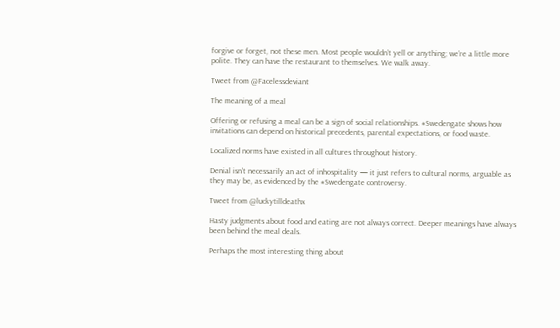forgive or forget, not these men. Most people wouldn’t yell or anything; we’re a little more polite. They can have the restaurant to themselves. We walk away.

Tweet from @Facelessdeviant

The meaning of a meal

Offering or refusing a meal can be a sign of social relationships. #Swedengate shows how invitations can depend on historical precedents, parental expectations, or food waste.

Localized norms have existed in all cultures throughout history.

Denial isn’t necessarily an act of inhospitality — it just refers to cultural norms, arguable as they may be, as evidenced by the #Swedengate controversy.

Tweet from @luckytilldeathx

Hasty judgments about food and eating are not always correct. Deeper meanings have always been behind the meal deals.

Perhaps the most interesting thing about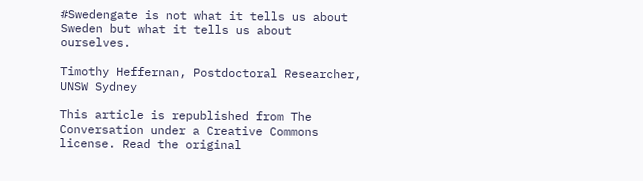#Swedengate is not what it tells us about Sweden but what it tells us about ourselves.

Timothy Heffernan, Postdoctoral Researcher, UNSW Sydney

This article is republished from The Conversation under a Creative Commons license. Read the original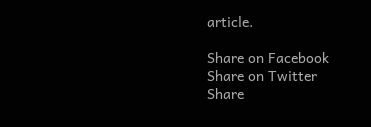article.

Share on Facebook
Share on Twitter
Share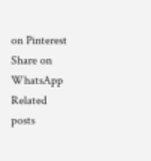on Pinterest
Share on WhatsApp
Related posts